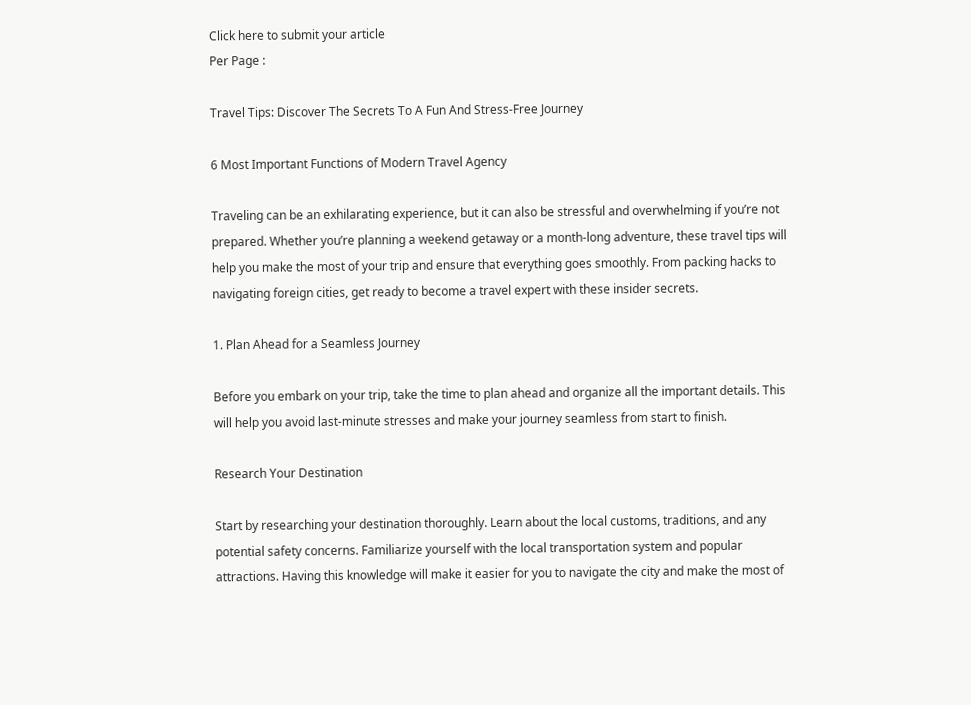Click here to submit your article
Per Page :

Travel Tips: Discover The Secrets To A Fun And Stress-Free Journey

6 Most Important Functions of Modern Travel Agency

Traveling can be an exhilarating experience, but it can also be stressful and overwhelming if you’re not prepared. Whether you’re planning a weekend getaway or a month-long adventure, these travel tips will help you make the most of your trip and ensure that everything goes smoothly. From packing hacks to navigating foreign cities, get ready to become a travel expert with these insider secrets.

1. Plan Ahead for a Seamless Journey

Before you embark on your trip, take the time to plan ahead and organize all the important details. This will help you avoid last-minute stresses and make your journey seamless from start to finish.

Research Your Destination

Start by researching your destination thoroughly. Learn about the local customs, traditions, and any potential safety concerns. Familiarize yourself with the local transportation system and popular attractions. Having this knowledge will make it easier for you to navigate the city and make the most of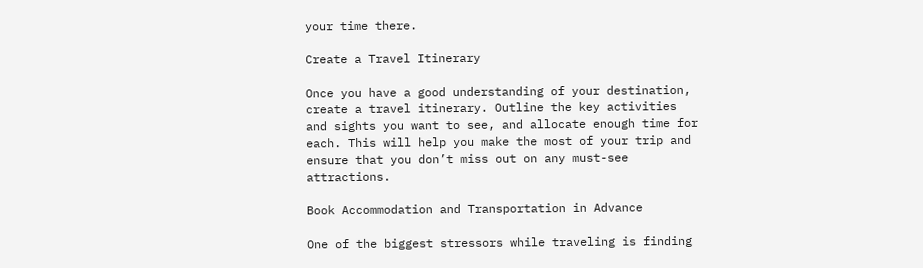your time there.

Create a Travel Itinerary

Once you have a good understanding of your destination, create a travel itinerary. Outline the key activities and sights you want to see, and allocate enough time for each. This will help you make the most of your trip and ensure that you don’t miss out on any must-see attractions.

Book Accommodation and Transportation in Advance

One of the biggest stressors while traveling is finding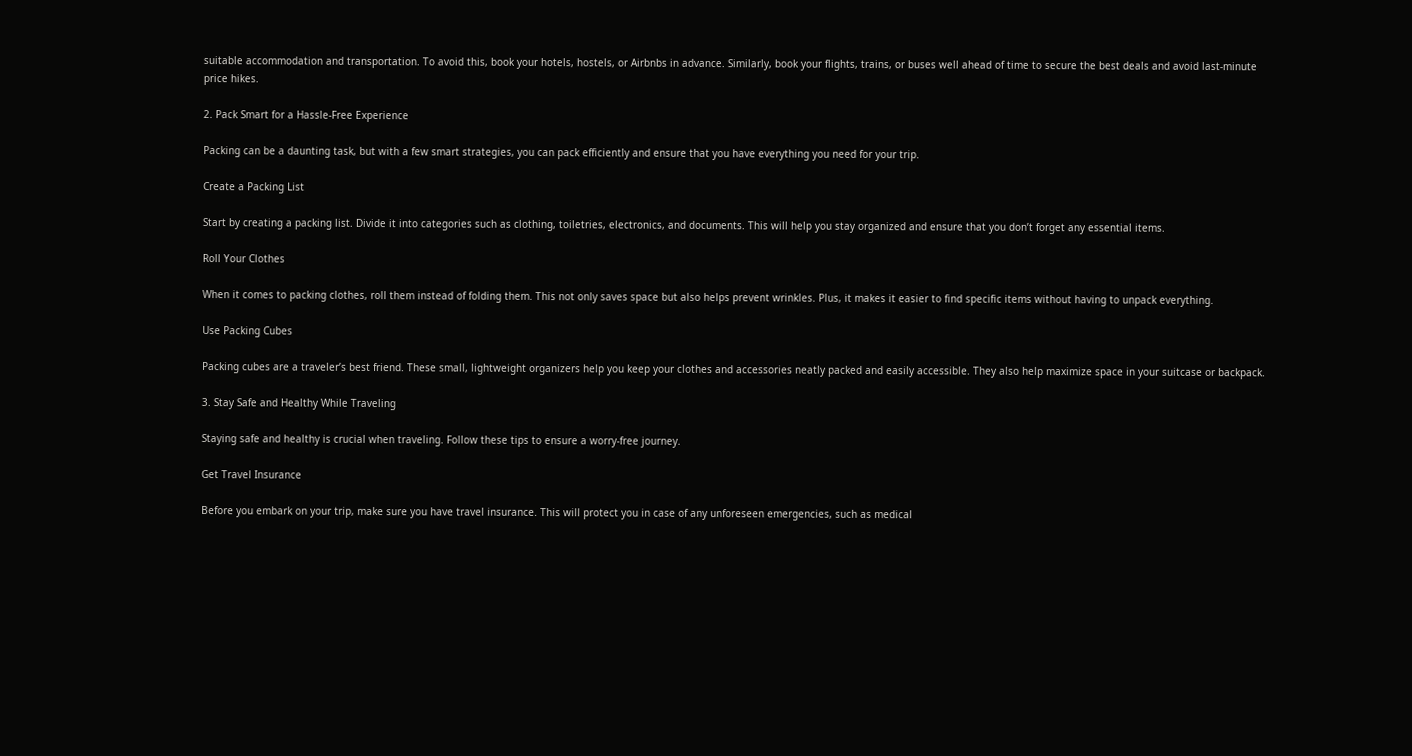suitable accommodation and transportation. To avoid this, book your hotels, hostels, or Airbnbs in advance. Similarly, book your flights, trains, or buses well ahead of time to secure the best deals and avoid last-minute price hikes.

2. Pack Smart for a Hassle-Free Experience

Packing can be a daunting task, but with a few smart strategies, you can pack efficiently and ensure that you have everything you need for your trip.

Create a Packing List

Start by creating a packing list. Divide it into categories such as clothing, toiletries, electronics, and documents. This will help you stay organized and ensure that you don’t forget any essential items.

Roll Your Clothes

When it comes to packing clothes, roll them instead of folding them. This not only saves space but also helps prevent wrinkles. Plus, it makes it easier to find specific items without having to unpack everything.

Use Packing Cubes

Packing cubes are a traveler’s best friend. These small, lightweight organizers help you keep your clothes and accessories neatly packed and easily accessible. They also help maximize space in your suitcase or backpack.

3. Stay Safe and Healthy While Traveling

Staying safe and healthy is crucial when traveling. Follow these tips to ensure a worry-free journey.

Get Travel Insurance

Before you embark on your trip, make sure you have travel insurance. This will protect you in case of any unforeseen emergencies, such as medical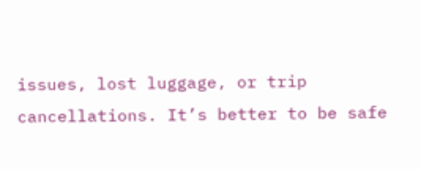issues, lost luggage, or trip cancellations. It’s better to be safe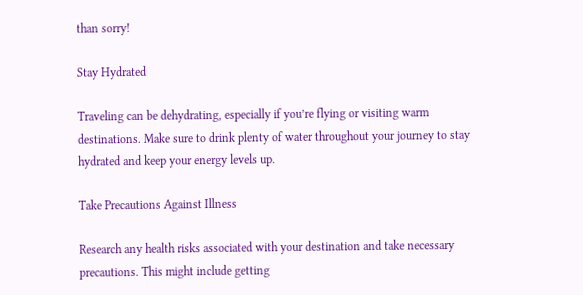than sorry!

Stay Hydrated

Traveling can be dehydrating, especially if you’re flying or visiting warm destinations. Make sure to drink plenty of water throughout your journey to stay hydrated and keep your energy levels up.

Take Precautions Against Illness

Research any health risks associated with your destination and take necessary precautions. This might include getting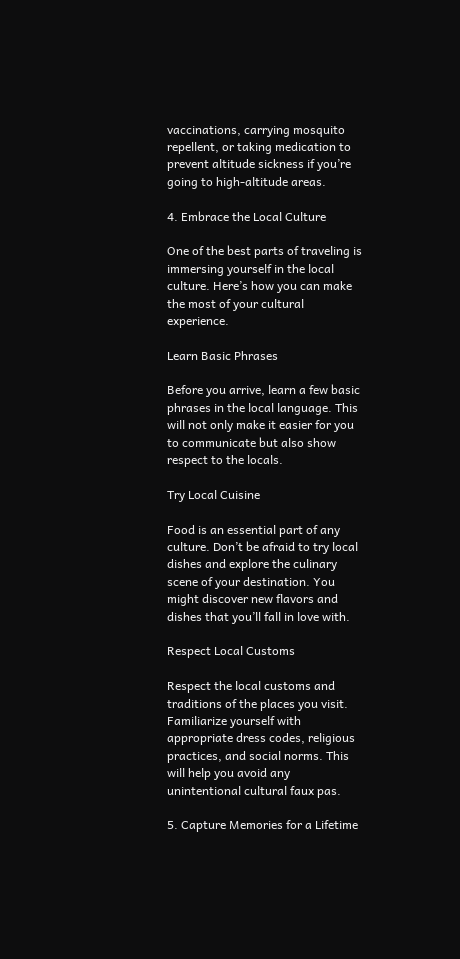vaccinations, carrying mosquito repellent, or taking medication to prevent altitude sickness if you’re going to high-altitude areas.

4. Embrace the Local Culture

One of the best parts of traveling is immersing yourself in the local culture. Here’s how you can make the most of your cultural experience.

Learn Basic Phrases

Before you arrive, learn a few basic phrases in the local language. This will not only make it easier for you to communicate but also show respect to the locals.

Try Local Cuisine

Food is an essential part of any culture. Don’t be afraid to try local dishes and explore the culinary scene of your destination. You might discover new flavors and dishes that you’ll fall in love with.

Respect Local Customs

Respect the local customs and traditions of the places you visit. Familiarize yourself with appropriate dress codes, religious practices, and social norms. This will help you avoid any unintentional cultural faux pas.

5. Capture Memories for a Lifetime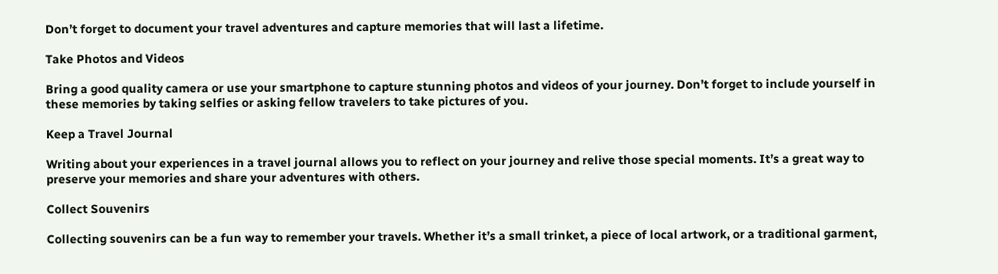Don’t forget to document your travel adventures and capture memories that will last a lifetime.

Take Photos and Videos

Bring a good quality camera or use your smartphone to capture stunning photos and videos of your journey. Don’t forget to include yourself in these memories by taking selfies or asking fellow travelers to take pictures of you.

Keep a Travel Journal

Writing about your experiences in a travel journal allows you to reflect on your journey and relive those special moments. It’s a great way to preserve your memories and share your adventures with others.

Collect Souvenirs

Collecting souvenirs can be a fun way to remember your travels. Whether it’s a small trinket, a piece of local artwork, or a traditional garment,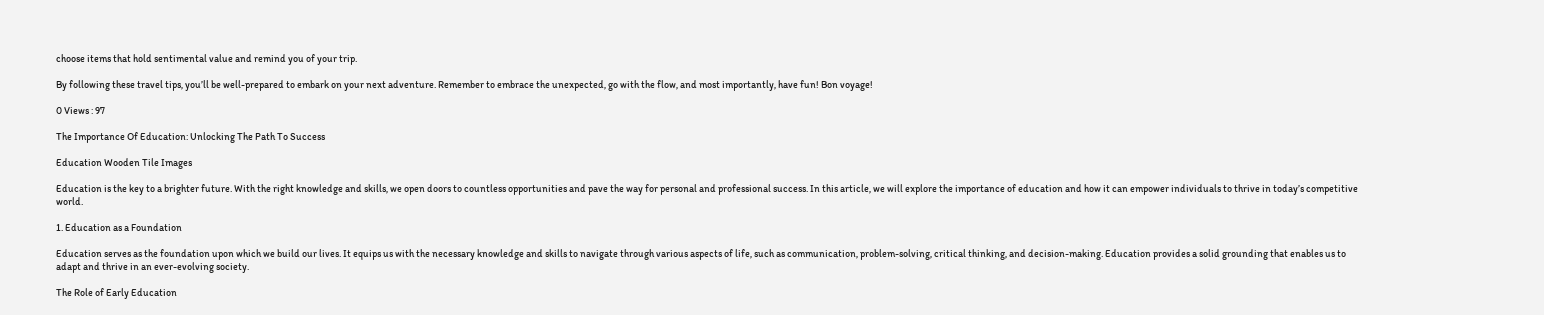choose items that hold sentimental value and remind you of your trip.

By following these travel tips, you’ll be well-prepared to embark on your next adventure. Remember to embrace the unexpected, go with the flow, and most importantly, have fun! Bon voyage!

0 Views : 97

The Importance Of Education: Unlocking The Path To Success

Education Wooden Tile Images

Education is the key to a brighter future. With the right knowledge and skills, we open doors to countless opportunities and pave the way for personal and professional success. In this article, we will explore the importance of education and how it can empower individuals to thrive in today’s competitive world.

1. Education as a Foundation

Education serves as the foundation upon which we build our lives. It equips us with the necessary knowledge and skills to navigate through various aspects of life, such as communication, problem-solving, critical thinking, and decision-making. Education provides a solid grounding that enables us to adapt and thrive in an ever-evolving society.

The Role of Early Education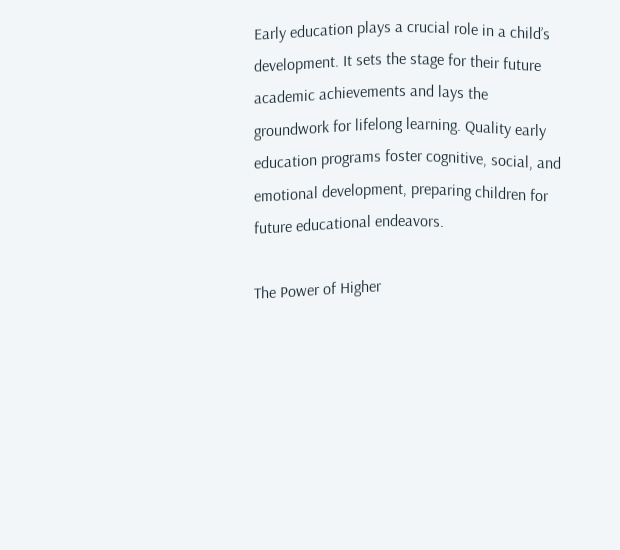Early education plays a crucial role in a child’s development. It sets the stage for their future academic achievements and lays the groundwork for lifelong learning. Quality early education programs foster cognitive, social, and emotional development, preparing children for future educational endeavors.

The Power of Higher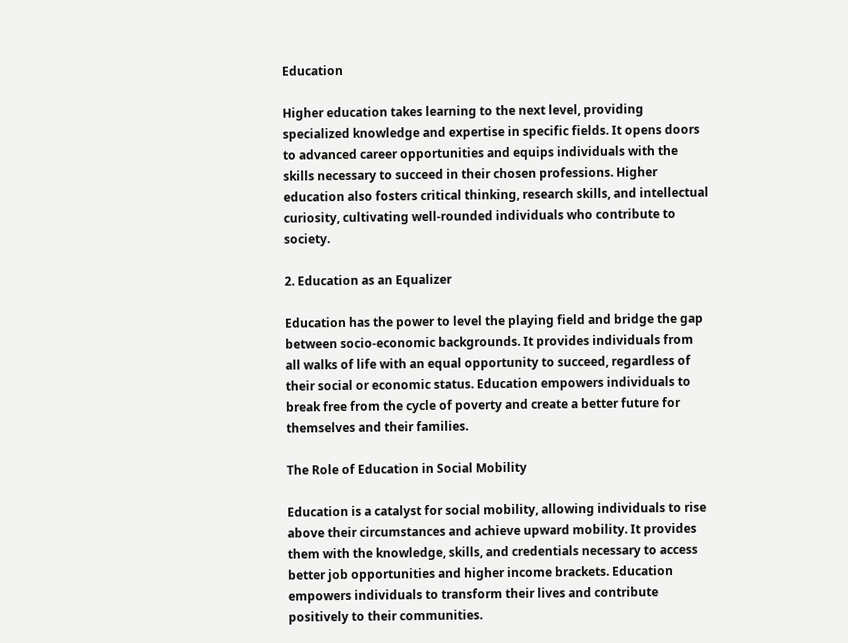Education

Higher education takes learning to the next level, providing specialized knowledge and expertise in specific fields. It opens doors to advanced career opportunities and equips individuals with the skills necessary to succeed in their chosen professions. Higher education also fosters critical thinking, research skills, and intellectual curiosity, cultivating well-rounded individuals who contribute to society.

2. Education as an Equalizer

Education has the power to level the playing field and bridge the gap between socio-economic backgrounds. It provides individuals from all walks of life with an equal opportunity to succeed, regardless of their social or economic status. Education empowers individuals to break free from the cycle of poverty and create a better future for themselves and their families.

The Role of Education in Social Mobility

Education is a catalyst for social mobility, allowing individuals to rise above their circumstances and achieve upward mobility. It provides them with the knowledge, skills, and credentials necessary to access better job opportunities and higher income brackets. Education empowers individuals to transform their lives and contribute positively to their communities.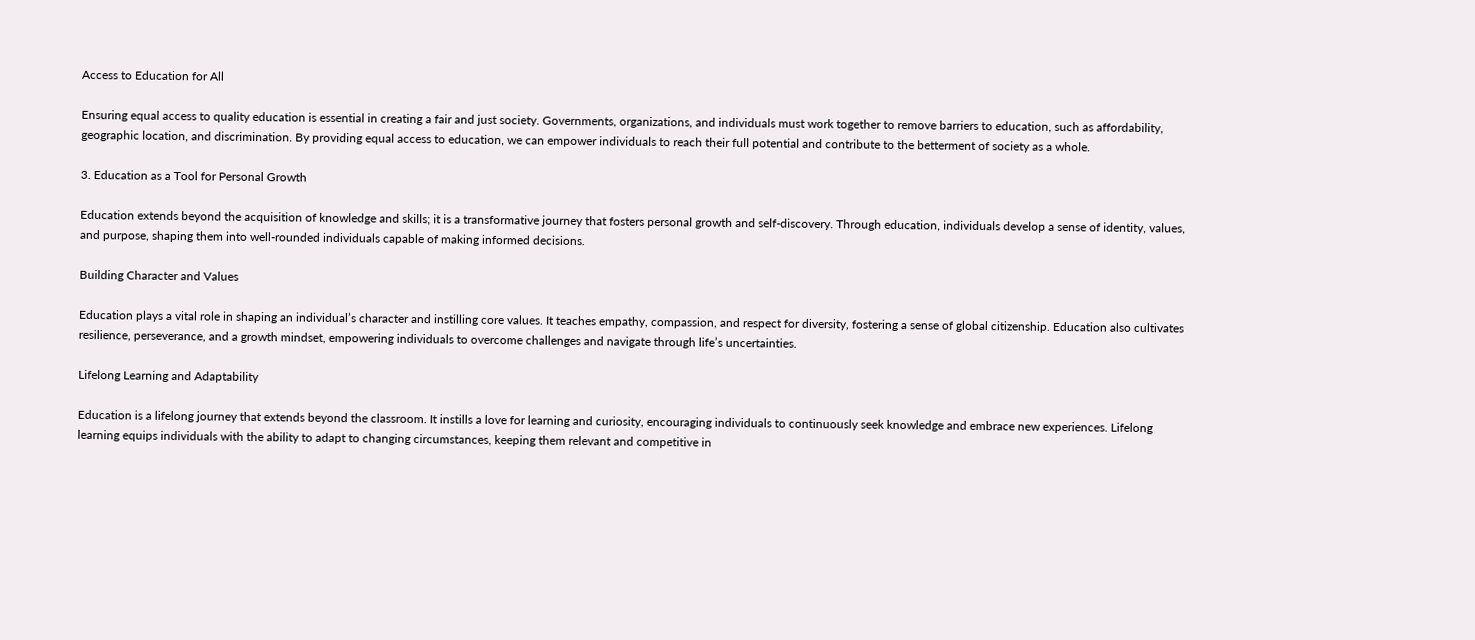Access to Education for All

Ensuring equal access to quality education is essential in creating a fair and just society. Governments, organizations, and individuals must work together to remove barriers to education, such as affordability, geographic location, and discrimination. By providing equal access to education, we can empower individuals to reach their full potential and contribute to the betterment of society as a whole.

3. Education as a Tool for Personal Growth

Education extends beyond the acquisition of knowledge and skills; it is a transformative journey that fosters personal growth and self-discovery. Through education, individuals develop a sense of identity, values, and purpose, shaping them into well-rounded individuals capable of making informed decisions.

Building Character and Values

Education plays a vital role in shaping an individual’s character and instilling core values. It teaches empathy, compassion, and respect for diversity, fostering a sense of global citizenship. Education also cultivates resilience, perseverance, and a growth mindset, empowering individuals to overcome challenges and navigate through life’s uncertainties.

Lifelong Learning and Adaptability

Education is a lifelong journey that extends beyond the classroom. It instills a love for learning and curiosity, encouraging individuals to continuously seek knowledge and embrace new experiences. Lifelong learning equips individuals with the ability to adapt to changing circumstances, keeping them relevant and competitive in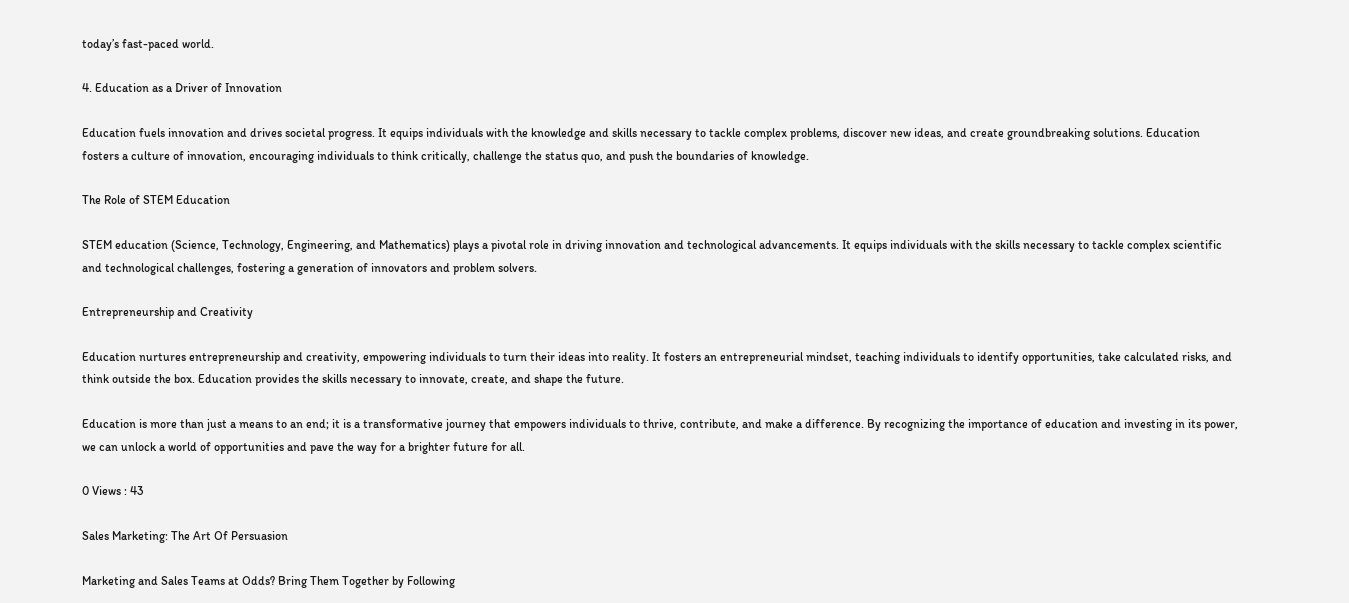today’s fast-paced world.

4. Education as a Driver of Innovation

Education fuels innovation and drives societal progress. It equips individuals with the knowledge and skills necessary to tackle complex problems, discover new ideas, and create groundbreaking solutions. Education fosters a culture of innovation, encouraging individuals to think critically, challenge the status quo, and push the boundaries of knowledge.

The Role of STEM Education

STEM education (Science, Technology, Engineering, and Mathematics) plays a pivotal role in driving innovation and technological advancements. It equips individuals with the skills necessary to tackle complex scientific and technological challenges, fostering a generation of innovators and problem solvers.

Entrepreneurship and Creativity

Education nurtures entrepreneurship and creativity, empowering individuals to turn their ideas into reality. It fosters an entrepreneurial mindset, teaching individuals to identify opportunities, take calculated risks, and think outside the box. Education provides the skills necessary to innovate, create, and shape the future.

Education is more than just a means to an end; it is a transformative journey that empowers individuals to thrive, contribute, and make a difference. By recognizing the importance of education and investing in its power, we can unlock a world of opportunities and pave the way for a brighter future for all.

0 Views : 43

Sales Marketing: The Art Of Persuasion

Marketing and Sales Teams at Odds? Bring Them Together by Following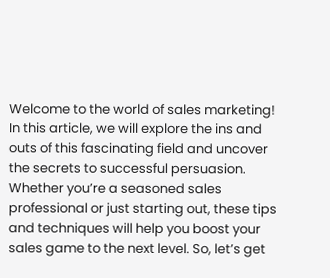Welcome to the world of sales marketing! In this article, we will explore the ins and outs of this fascinating field and uncover the secrets to successful persuasion. Whether you’re a seasoned sales professional or just starting out, these tips and techniques will help you boost your sales game to the next level. So, let’s get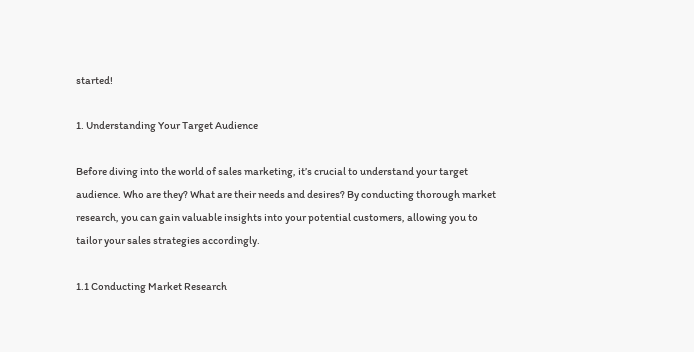started!

1. Understanding Your Target Audience

Before diving into the world of sales marketing, it’s crucial to understand your target audience. Who are they? What are their needs and desires? By conducting thorough market research, you can gain valuable insights into your potential customers, allowing you to tailor your sales strategies accordingly.

1.1 Conducting Market Research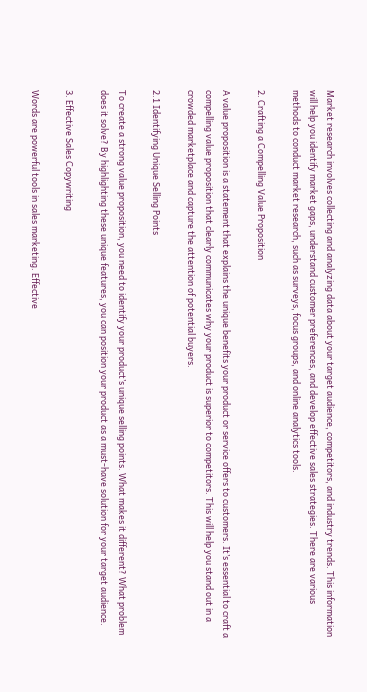Market research involves collecting and analyzing data about your target audience, competitors, and industry trends. This information will help you identify market gaps, understand customer preferences, and develop effective sales strategies. There are various methods to conduct market research, such as surveys, focus groups, and online analytics tools.

2. Crafting a Compelling Value Proposition

A value proposition is a statement that explains the unique benefits your product or service offers to customers. It’s essential to craft a compelling value proposition that clearly communicates why your product is superior to competitors. This will help you stand out in a crowded marketplace and capture the attention of potential buyers.

2.1 Identifying Unique Selling Points

To create a strong value proposition, you need to identify your product’s unique selling points. What makes it different? What problem does it solve? By highlighting these unique features, you can position your product as a must-have solution for your target audience.

3. Effective Sales Copywriting

Words are powerful tools in sales marketing. Effective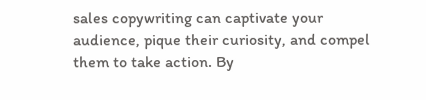sales copywriting can captivate your audience, pique their curiosity, and compel them to take action. By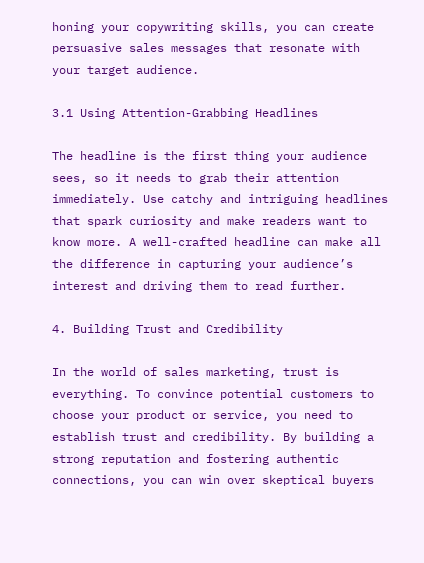honing your copywriting skills, you can create persuasive sales messages that resonate with your target audience.

3.1 Using Attention-Grabbing Headlines

The headline is the first thing your audience sees, so it needs to grab their attention immediately. Use catchy and intriguing headlines that spark curiosity and make readers want to know more. A well-crafted headline can make all the difference in capturing your audience’s interest and driving them to read further.

4. Building Trust and Credibility

In the world of sales marketing, trust is everything. To convince potential customers to choose your product or service, you need to establish trust and credibility. By building a strong reputation and fostering authentic connections, you can win over skeptical buyers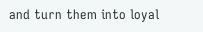and turn them into loyal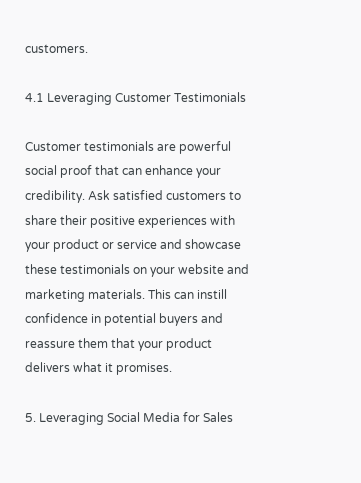customers.

4.1 Leveraging Customer Testimonials

Customer testimonials are powerful social proof that can enhance your credibility. Ask satisfied customers to share their positive experiences with your product or service and showcase these testimonials on your website and marketing materials. This can instill confidence in potential buyers and reassure them that your product delivers what it promises.

5. Leveraging Social Media for Sales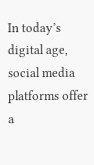In today’s digital age, social media platforms offer a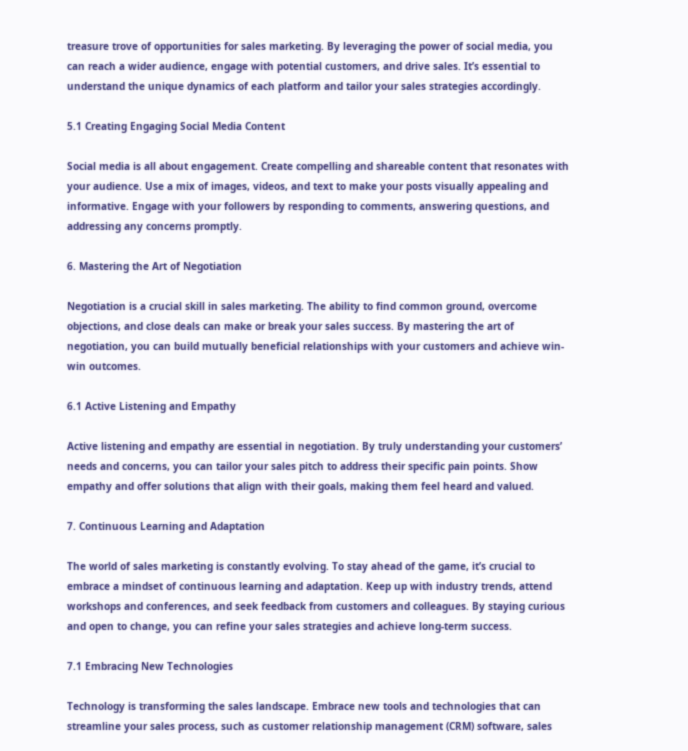treasure trove of opportunities for sales marketing. By leveraging the power of social media, you can reach a wider audience, engage with potential customers, and drive sales. It’s essential to understand the unique dynamics of each platform and tailor your sales strategies accordingly.

5.1 Creating Engaging Social Media Content

Social media is all about engagement. Create compelling and shareable content that resonates with your audience. Use a mix of images, videos, and text to make your posts visually appealing and informative. Engage with your followers by responding to comments, answering questions, and addressing any concerns promptly.

6. Mastering the Art of Negotiation

Negotiation is a crucial skill in sales marketing. The ability to find common ground, overcome objections, and close deals can make or break your sales success. By mastering the art of negotiation, you can build mutually beneficial relationships with your customers and achieve win-win outcomes.

6.1 Active Listening and Empathy

Active listening and empathy are essential in negotiation. By truly understanding your customers’ needs and concerns, you can tailor your sales pitch to address their specific pain points. Show empathy and offer solutions that align with their goals, making them feel heard and valued.

7. Continuous Learning and Adaptation

The world of sales marketing is constantly evolving. To stay ahead of the game, it’s crucial to embrace a mindset of continuous learning and adaptation. Keep up with industry trends, attend workshops and conferences, and seek feedback from customers and colleagues. By staying curious and open to change, you can refine your sales strategies and achieve long-term success.

7.1 Embracing New Technologies

Technology is transforming the sales landscape. Embrace new tools and technologies that can streamline your sales process, such as customer relationship management (CRM) software, sales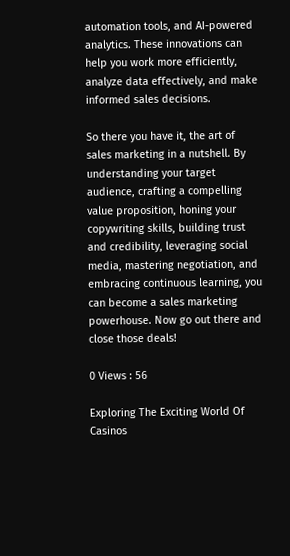automation tools, and AI-powered analytics. These innovations can help you work more efficiently, analyze data effectively, and make informed sales decisions.

So there you have it, the art of sales marketing in a nutshell. By understanding your target audience, crafting a compelling value proposition, honing your copywriting skills, building trust and credibility, leveraging social media, mastering negotiation, and embracing continuous learning, you can become a sales marketing powerhouse. Now go out there and close those deals!

0 Views : 56

Exploring The Exciting World Of Casinos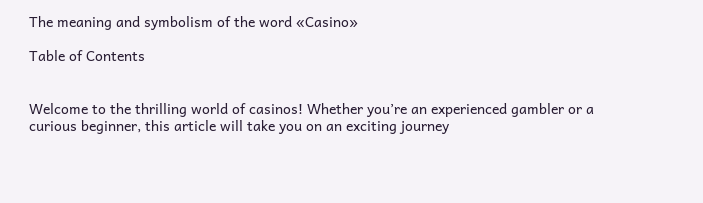The meaning and symbolism of the word «Casino»

Table of Contents


Welcome to the thrilling world of casinos! Whether you’re an experienced gambler or a curious beginner, this article will take you on an exciting journey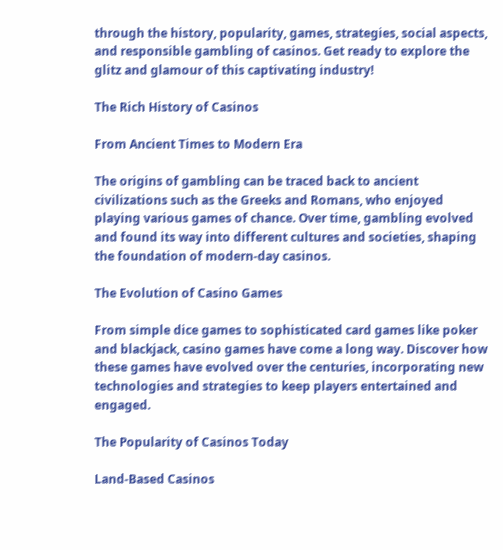through the history, popularity, games, strategies, social aspects, and responsible gambling of casinos. Get ready to explore the glitz and glamour of this captivating industry!

The Rich History of Casinos

From Ancient Times to Modern Era

The origins of gambling can be traced back to ancient civilizations such as the Greeks and Romans, who enjoyed playing various games of chance. Over time, gambling evolved and found its way into different cultures and societies, shaping the foundation of modern-day casinos.

The Evolution of Casino Games

From simple dice games to sophisticated card games like poker and blackjack, casino games have come a long way. Discover how these games have evolved over the centuries, incorporating new technologies and strategies to keep players entertained and engaged.

The Popularity of Casinos Today

Land-Based Casinos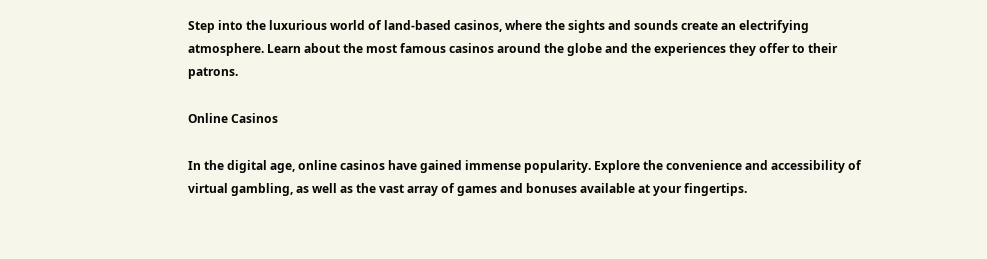Step into the luxurious world of land-based casinos, where the sights and sounds create an electrifying atmosphere. Learn about the most famous casinos around the globe and the experiences they offer to their patrons.

Online Casinos

In the digital age, online casinos have gained immense popularity. Explore the convenience and accessibility of virtual gambling, as well as the vast array of games and bonuses available at your fingertips.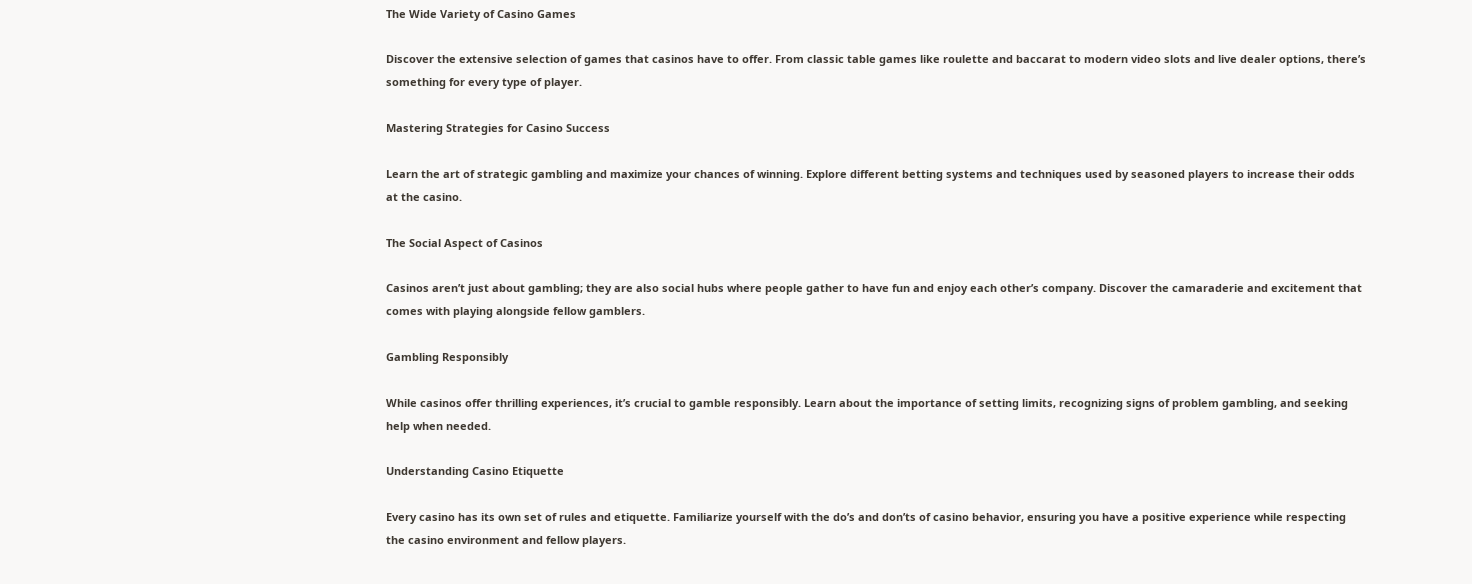The Wide Variety of Casino Games

Discover the extensive selection of games that casinos have to offer. From classic table games like roulette and baccarat to modern video slots and live dealer options, there’s something for every type of player.

Mastering Strategies for Casino Success

Learn the art of strategic gambling and maximize your chances of winning. Explore different betting systems and techniques used by seasoned players to increase their odds at the casino.

The Social Aspect of Casinos

Casinos aren’t just about gambling; they are also social hubs where people gather to have fun and enjoy each other’s company. Discover the camaraderie and excitement that comes with playing alongside fellow gamblers.

Gambling Responsibly

While casinos offer thrilling experiences, it’s crucial to gamble responsibly. Learn about the importance of setting limits, recognizing signs of problem gambling, and seeking help when needed.

Understanding Casino Etiquette

Every casino has its own set of rules and etiquette. Familiarize yourself with the do’s and don’ts of casino behavior, ensuring you have a positive experience while respecting the casino environment and fellow players.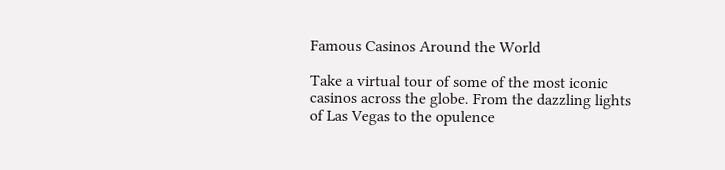Famous Casinos Around the World

Take a virtual tour of some of the most iconic casinos across the globe. From the dazzling lights of Las Vegas to the opulence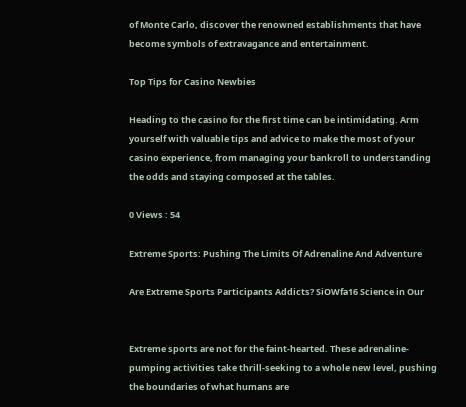of Monte Carlo, discover the renowned establishments that have become symbols of extravagance and entertainment.

Top Tips for Casino Newbies

Heading to the casino for the first time can be intimidating. Arm yourself with valuable tips and advice to make the most of your casino experience, from managing your bankroll to understanding the odds and staying composed at the tables.

0 Views : 54

Extreme Sports: Pushing The Limits Of Adrenaline And Adventure

Are Extreme Sports Participants Addicts? SiOWfa16 Science in Our


Extreme sports are not for the faint-hearted. These adrenaline-pumping activities take thrill-seeking to a whole new level, pushing the boundaries of what humans are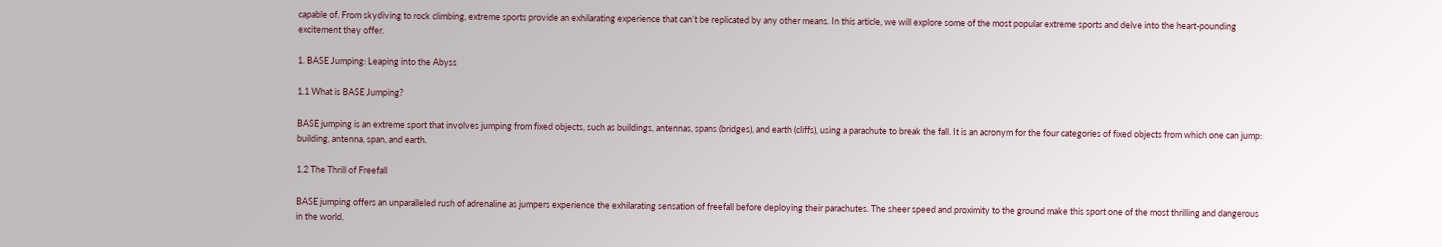capable of. From skydiving to rock climbing, extreme sports provide an exhilarating experience that can’t be replicated by any other means. In this article, we will explore some of the most popular extreme sports and delve into the heart-pounding excitement they offer.

1. BASE Jumping: Leaping into the Abyss

1.1 What is BASE Jumping?

BASE jumping is an extreme sport that involves jumping from fixed objects, such as buildings, antennas, spans (bridges), and earth (cliffs), using a parachute to break the fall. It is an acronym for the four categories of fixed objects from which one can jump: building, antenna, span, and earth.

1.2 The Thrill of Freefall

BASE jumping offers an unparalleled rush of adrenaline as jumpers experience the exhilarating sensation of freefall before deploying their parachutes. The sheer speed and proximity to the ground make this sport one of the most thrilling and dangerous in the world.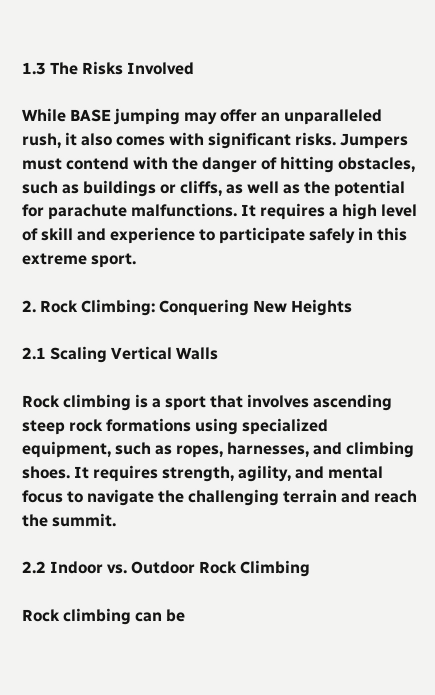1.3 The Risks Involved

While BASE jumping may offer an unparalleled rush, it also comes with significant risks. Jumpers must contend with the danger of hitting obstacles, such as buildings or cliffs, as well as the potential for parachute malfunctions. It requires a high level of skill and experience to participate safely in this extreme sport.

2. Rock Climbing: Conquering New Heights

2.1 Scaling Vertical Walls

Rock climbing is a sport that involves ascending steep rock formations using specialized equipment, such as ropes, harnesses, and climbing shoes. It requires strength, agility, and mental focus to navigate the challenging terrain and reach the summit.

2.2 Indoor vs. Outdoor Rock Climbing

Rock climbing can be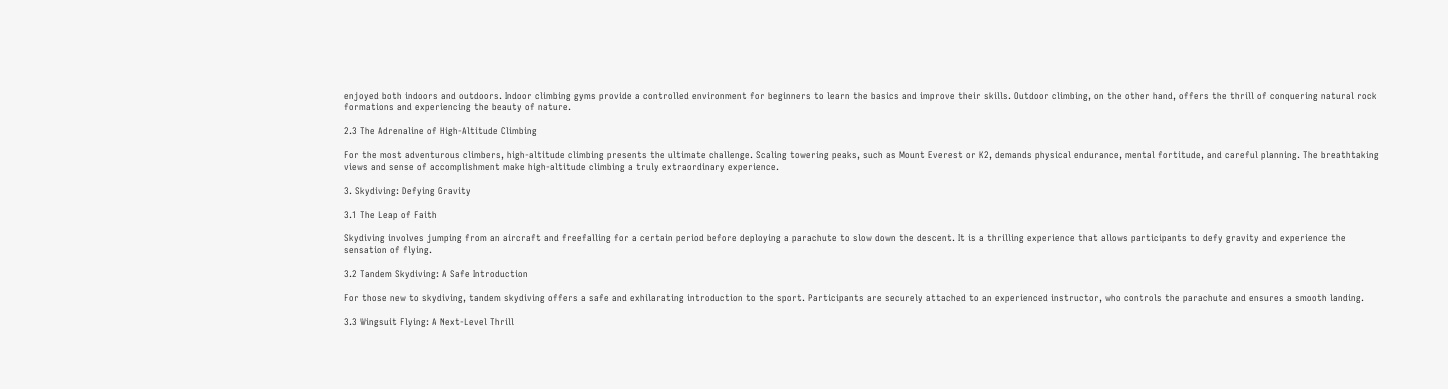enjoyed both indoors and outdoors. Indoor climbing gyms provide a controlled environment for beginners to learn the basics and improve their skills. Outdoor climbing, on the other hand, offers the thrill of conquering natural rock formations and experiencing the beauty of nature.

2.3 The Adrenaline of High-Altitude Climbing

For the most adventurous climbers, high-altitude climbing presents the ultimate challenge. Scaling towering peaks, such as Mount Everest or K2, demands physical endurance, mental fortitude, and careful planning. The breathtaking views and sense of accomplishment make high-altitude climbing a truly extraordinary experience.

3. Skydiving: Defying Gravity

3.1 The Leap of Faith

Skydiving involves jumping from an aircraft and freefalling for a certain period before deploying a parachute to slow down the descent. It is a thrilling experience that allows participants to defy gravity and experience the sensation of flying.

3.2 Tandem Skydiving: A Safe Introduction

For those new to skydiving, tandem skydiving offers a safe and exhilarating introduction to the sport. Participants are securely attached to an experienced instructor, who controls the parachute and ensures a smooth landing.

3.3 Wingsuit Flying: A Next-Level Thrill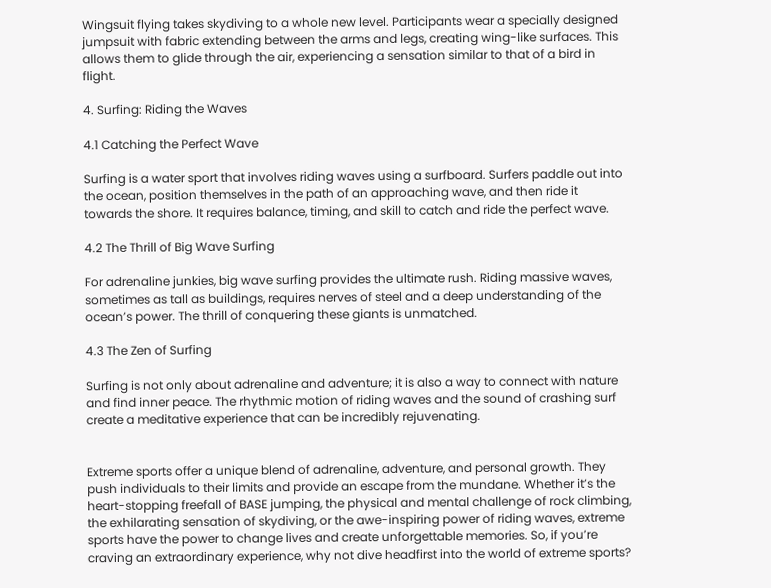Wingsuit flying takes skydiving to a whole new level. Participants wear a specially designed jumpsuit with fabric extending between the arms and legs, creating wing-like surfaces. This allows them to glide through the air, experiencing a sensation similar to that of a bird in flight.

4. Surfing: Riding the Waves

4.1 Catching the Perfect Wave

Surfing is a water sport that involves riding waves using a surfboard. Surfers paddle out into the ocean, position themselves in the path of an approaching wave, and then ride it towards the shore. It requires balance, timing, and skill to catch and ride the perfect wave.

4.2 The Thrill of Big Wave Surfing

For adrenaline junkies, big wave surfing provides the ultimate rush. Riding massive waves, sometimes as tall as buildings, requires nerves of steel and a deep understanding of the ocean’s power. The thrill of conquering these giants is unmatched.

4.3 The Zen of Surfing

Surfing is not only about adrenaline and adventure; it is also a way to connect with nature and find inner peace. The rhythmic motion of riding waves and the sound of crashing surf create a meditative experience that can be incredibly rejuvenating.


Extreme sports offer a unique blend of adrenaline, adventure, and personal growth. They push individuals to their limits and provide an escape from the mundane. Whether it’s the heart-stopping freefall of BASE jumping, the physical and mental challenge of rock climbing, the exhilarating sensation of skydiving, or the awe-inspiring power of riding waves, extreme sports have the power to change lives and create unforgettable memories. So, if you’re craving an extraordinary experience, why not dive headfirst into the world of extreme sports?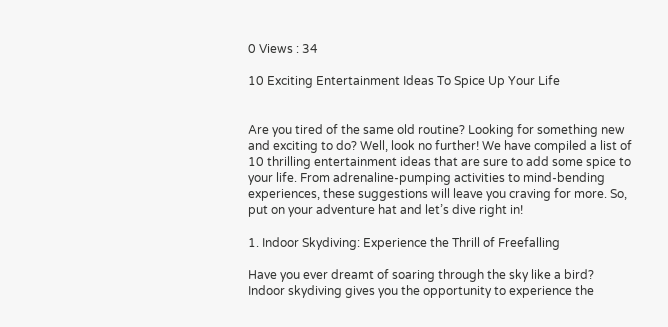0 Views : 34

10 Exciting Entertainment Ideas To Spice Up Your Life


Are you tired of the same old routine? Looking for something new and exciting to do? Well, look no further! We have compiled a list of 10 thrilling entertainment ideas that are sure to add some spice to your life. From adrenaline-pumping activities to mind-bending experiences, these suggestions will leave you craving for more. So, put on your adventure hat and let’s dive right in!

1. Indoor Skydiving: Experience the Thrill of Freefalling

Have you ever dreamt of soaring through the sky like a bird? Indoor skydiving gives you the opportunity to experience the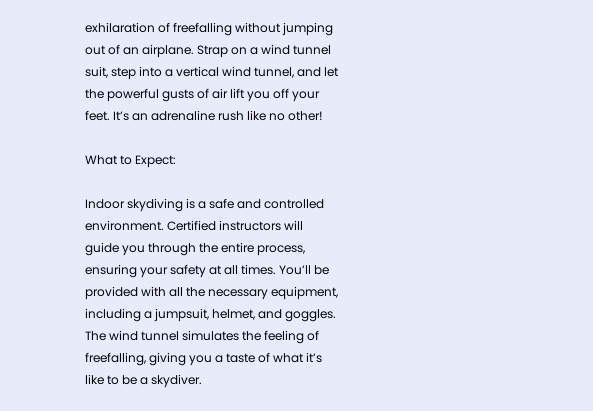exhilaration of freefalling without jumping out of an airplane. Strap on a wind tunnel suit, step into a vertical wind tunnel, and let the powerful gusts of air lift you off your feet. It’s an adrenaline rush like no other!

What to Expect:

Indoor skydiving is a safe and controlled environment. Certified instructors will guide you through the entire process, ensuring your safety at all times. You’ll be provided with all the necessary equipment, including a jumpsuit, helmet, and goggles. The wind tunnel simulates the feeling of freefalling, giving you a taste of what it’s like to be a skydiver.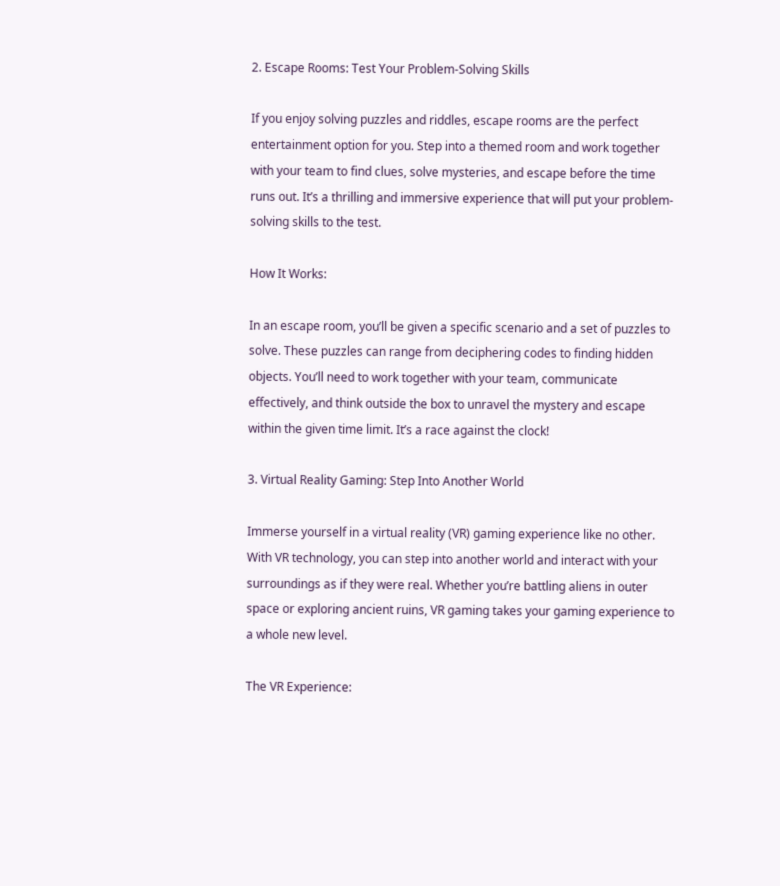2. Escape Rooms: Test Your Problem-Solving Skills

If you enjoy solving puzzles and riddles, escape rooms are the perfect entertainment option for you. Step into a themed room and work together with your team to find clues, solve mysteries, and escape before the time runs out. It’s a thrilling and immersive experience that will put your problem-solving skills to the test.

How It Works:

In an escape room, you’ll be given a specific scenario and a set of puzzles to solve. These puzzles can range from deciphering codes to finding hidden objects. You’ll need to work together with your team, communicate effectively, and think outside the box to unravel the mystery and escape within the given time limit. It’s a race against the clock!

3. Virtual Reality Gaming: Step Into Another World

Immerse yourself in a virtual reality (VR) gaming experience like no other. With VR technology, you can step into another world and interact with your surroundings as if they were real. Whether you’re battling aliens in outer space or exploring ancient ruins, VR gaming takes your gaming experience to a whole new level.

The VR Experience: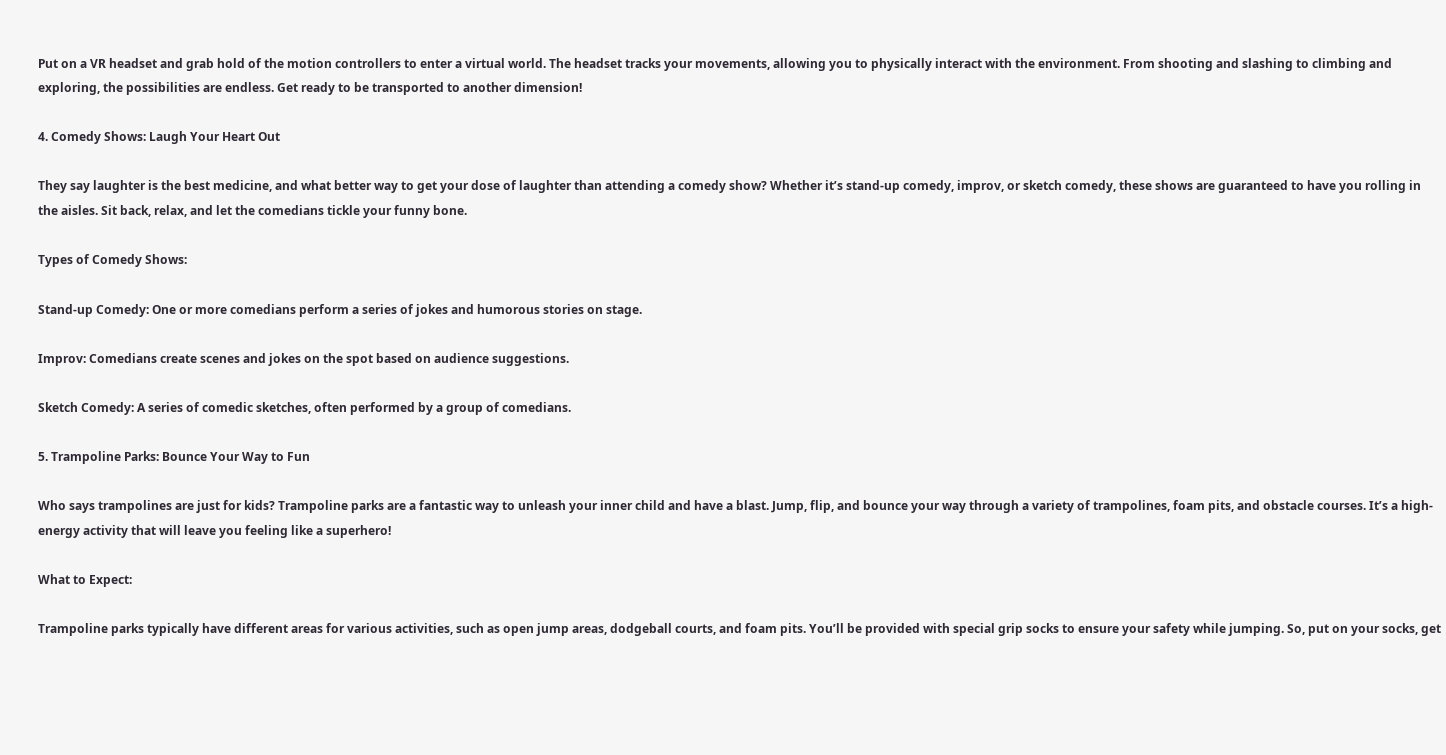Put on a VR headset and grab hold of the motion controllers to enter a virtual world. The headset tracks your movements, allowing you to physically interact with the environment. From shooting and slashing to climbing and exploring, the possibilities are endless. Get ready to be transported to another dimension!

4. Comedy Shows: Laugh Your Heart Out

They say laughter is the best medicine, and what better way to get your dose of laughter than attending a comedy show? Whether it’s stand-up comedy, improv, or sketch comedy, these shows are guaranteed to have you rolling in the aisles. Sit back, relax, and let the comedians tickle your funny bone.

Types of Comedy Shows:

Stand-up Comedy: One or more comedians perform a series of jokes and humorous stories on stage.

Improv: Comedians create scenes and jokes on the spot based on audience suggestions.

Sketch Comedy: A series of comedic sketches, often performed by a group of comedians.

5. Trampoline Parks: Bounce Your Way to Fun

Who says trampolines are just for kids? Trampoline parks are a fantastic way to unleash your inner child and have a blast. Jump, flip, and bounce your way through a variety of trampolines, foam pits, and obstacle courses. It’s a high-energy activity that will leave you feeling like a superhero!

What to Expect:

Trampoline parks typically have different areas for various activities, such as open jump areas, dodgeball courts, and foam pits. You’ll be provided with special grip socks to ensure your safety while jumping. So, put on your socks, get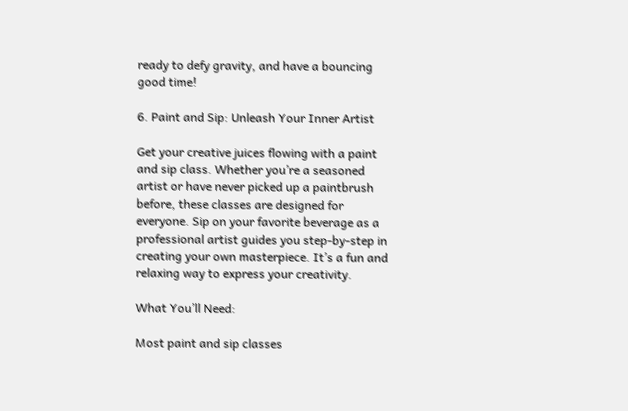ready to defy gravity, and have a bouncing good time!

6. Paint and Sip: Unleash Your Inner Artist

Get your creative juices flowing with a paint and sip class. Whether you’re a seasoned artist or have never picked up a paintbrush before, these classes are designed for everyone. Sip on your favorite beverage as a professional artist guides you step-by-step in creating your own masterpiece. It’s a fun and relaxing way to express your creativity.

What You’ll Need:

Most paint and sip classes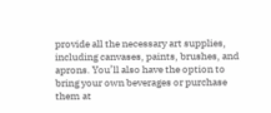provide all the necessary art supplies, including canvases, paints, brushes, and aprons. You’ll also have the option to bring your own beverages or purchase them at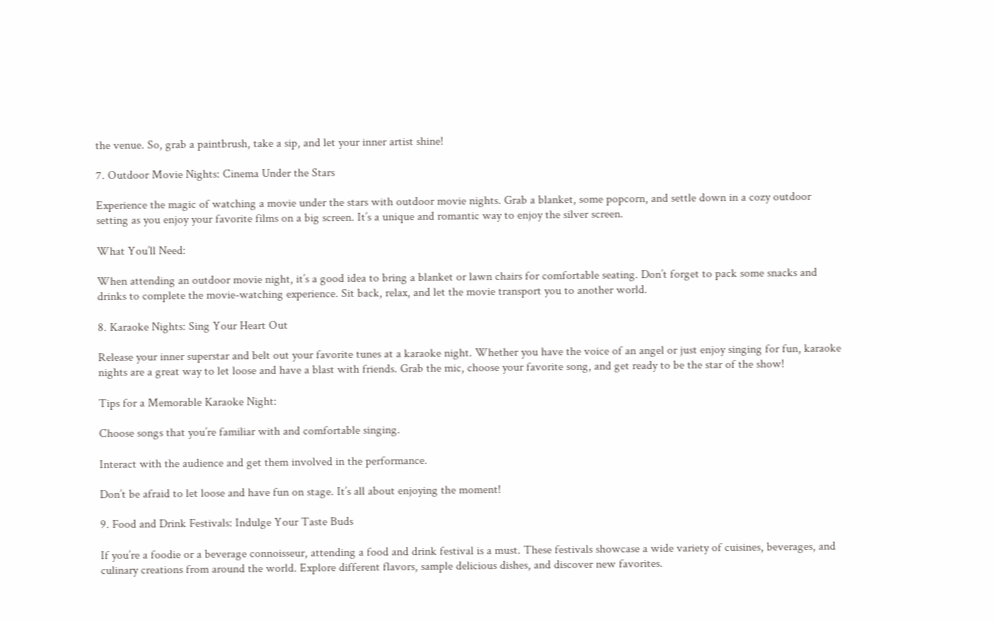the venue. So, grab a paintbrush, take a sip, and let your inner artist shine!

7. Outdoor Movie Nights: Cinema Under the Stars

Experience the magic of watching a movie under the stars with outdoor movie nights. Grab a blanket, some popcorn, and settle down in a cozy outdoor setting as you enjoy your favorite films on a big screen. It’s a unique and romantic way to enjoy the silver screen.

What You’ll Need:

When attending an outdoor movie night, it’s a good idea to bring a blanket or lawn chairs for comfortable seating. Don’t forget to pack some snacks and drinks to complete the movie-watching experience. Sit back, relax, and let the movie transport you to another world.

8. Karaoke Nights: Sing Your Heart Out

Release your inner superstar and belt out your favorite tunes at a karaoke night. Whether you have the voice of an angel or just enjoy singing for fun, karaoke nights are a great way to let loose and have a blast with friends. Grab the mic, choose your favorite song, and get ready to be the star of the show!

Tips for a Memorable Karaoke Night:

Choose songs that you’re familiar with and comfortable singing.

Interact with the audience and get them involved in the performance.

Don’t be afraid to let loose and have fun on stage. It’s all about enjoying the moment!

9. Food and Drink Festivals: Indulge Your Taste Buds

If you’re a foodie or a beverage connoisseur, attending a food and drink festival is a must. These festivals showcase a wide variety of cuisines, beverages, and culinary creations from around the world. Explore different flavors, sample delicious dishes, and discover new favorites.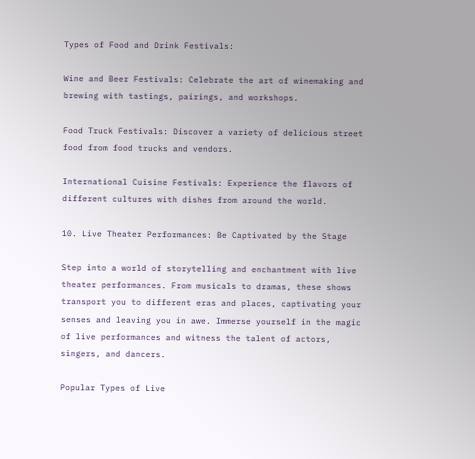Types of Food and Drink Festivals:

Wine and Beer Festivals: Celebrate the art of winemaking and brewing with tastings, pairings, and workshops.

Food Truck Festivals: Discover a variety of delicious street food from food trucks and vendors.

International Cuisine Festivals: Experience the flavors of different cultures with dishes from around the world.

10. Live Theater Performances: Be Captivated by the Stage

Step into a world of storytelling and enchantment with live theater performances. From musicals to dramas, these shows transport you to different eras and places, captivating your senses and leaving you in awe. Immerse yourself in the magic of live performances and witness the talent of actors, singers, and dancers.

Popular Types of Live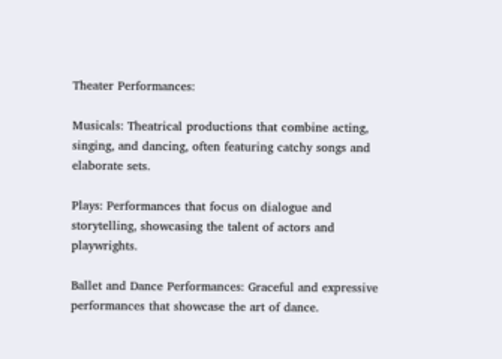Theater Performances:

Musicals: Theatrical productions that combine acting, singing, and dancing, often featuring catchy songs and elaborate sets.

Plays: Performances that focus on dialogue and storytelling, showcasing the talent of actors and playwrights.

Ballet and Dance Performances: Graceful and expressive performances that showcase the art of dance.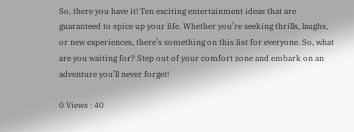So, there you have it! Ten exciting entertainment ideas that are guaranteed to spice up your life. Whether you’re seeking thrills, laughs, or new experiences, there’s something on this list for everyone. So, what are you waiting for? Step out of your comfort zone and embark on an adventure you’ll never forget!

0 Views : 40